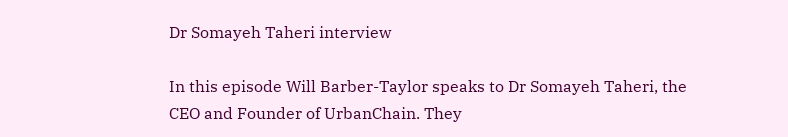Dr Somayeh Taheri interview

In this episode Will Barber-Taylor speaks to Dr Somayeh Taheri, the CEO and Founder of UrbanChain. They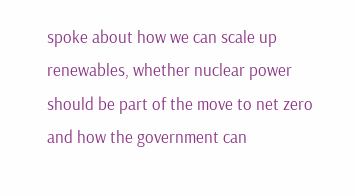spoke about how we can scale up renewables, whether nuclear power should be part of the move to net zero and how the government can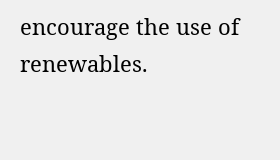encourage the use of renewables.